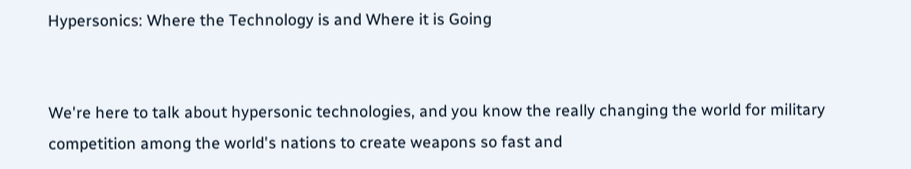Hypersonics: Where the Technology is and Where it is Going


We're here to talk about hypersonic technologies, and you know the really changing the world for military competition among the world's nations to create weapons so fast and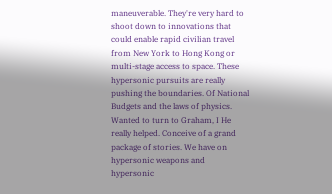maneuverable. They're very hard to shoot down to innovations that could enable rapid civilian travel from New York to Hong Kong or multi-stage access to space. These hypersonic pursuits are really pushing the boundaries. Of National Budgets and the laws of physics. Wanted to turn to Graham, I He really helped. Conceive of a grand package of stories. We have on hypersonic weapons and hypersonic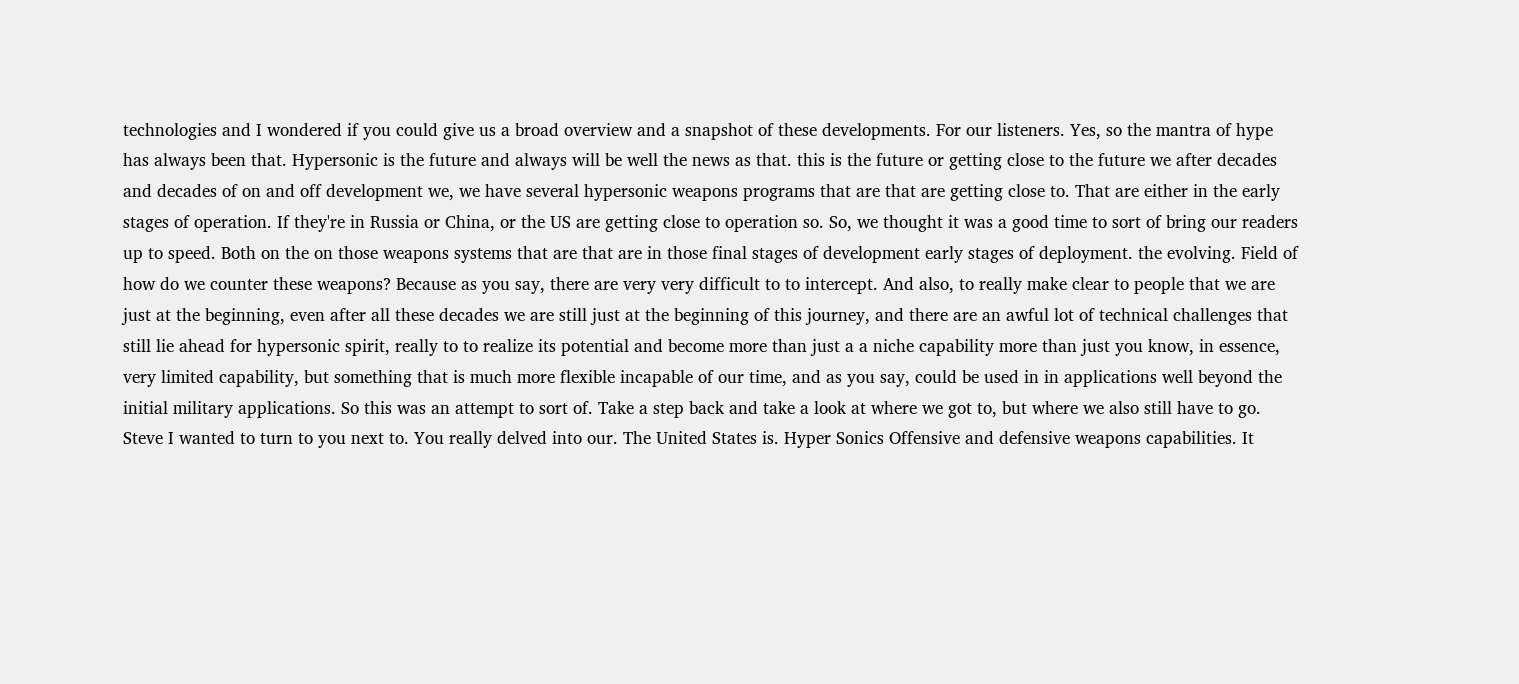technologies and I wondered if you could give us a broad overview and a snapshot of these developments. For our listeners. Yes, so the mantra of hype has always been that. Hypersonic is the future and always will be well the news as that. this is the future or getting close to the future we after decades and decades of on and off development we, we have several hypersonic weapons programs that are that are getting close to. That are either in the early stages of operation. If they're in Russia or China, or the US are getting close to operation so. So, we thought it was a good time to sort of bring our readers up to speed. Both on the on those weapons systems that are that are in those final stages of development early stages of deployment. the evolving. Field of how do we counter these weapons? Because as you say, there are very very difficult to to intercept. And also, to really make clear to people that we are just at the beginning, even after all these decades we are still just at the beginning of this journey, and there are an awful lot of technical challenges that still lie ahead for hypersonic spirit, really to to realize its potential and become more than just a a niche capability more than just you know, in essence, very limited capability, but something that is much more flexible incapable of our time, and as you say, could be used in in applications well beyond the initial military applications. So this was an attempt to sort of. Take a step back and take a look at where we got to, but where we also still have to go. Steve I wanted to turn to you next to. You really delved into our. The United States is. Hyper Sonics Offensive and defensive weapons capabilities. It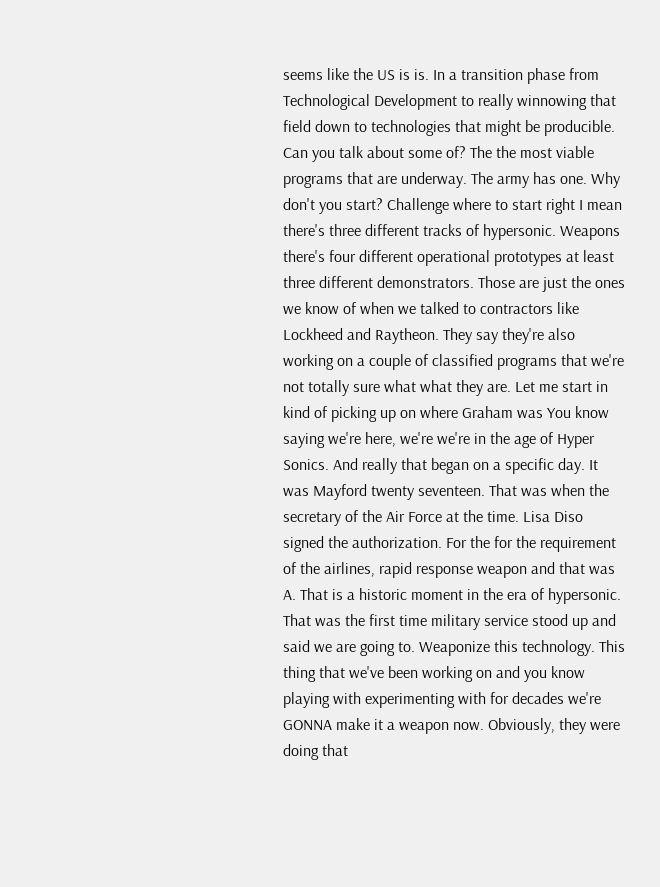seems like the US is is. In a transition phase from Technological Development to really winnowing that field down to technologies that might be producible. Can you talk about some of? The the most viable programs that are underway. The army has one. Why don't you start? Challenge where to start right I mean there's three different tracks of hypersonic. Weapons there's four different operational prototypes at least three different demonstrators. Those are just the ones we know of when we talked to contractors like Lockheed and Raytheon. They say they're also working on a couple of classified programs that we're not totally sure what what they are. Let me start in kind of picking up on where Graham was You know saying we're here, we're we're in the age of Hyper Sonics. And really that began on a specific day. It was Mayford twenty seventeen. That was when the secretary of the Air Force at the time. Lisa Diso signed the authorization. For the for the requirement of the airlines, rapid response weapon and that was A. That is a historic moment in the era of hypersonic. That was the first time military service stood up and said we are going to. Weaponize this technology. This thing that we've been working on and you know playing with experimenting with for decades we're GONNA make it a weapon now. Obviously, they were doing that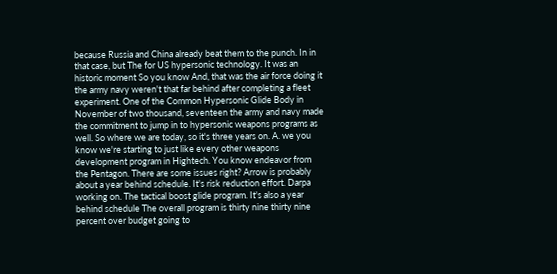because Russia and China already beat them to the punch. In in that case, but The for US hypersonic technology. It was an historic moment So you know And, that was the air force doing it the army navy weren't that far behind after completing a fleet experiment. One of the Common Hypersonic Glide Body in November of two thousand, seventeen the army and navy made the commitment to jump in to hypersonic weapons programs as well. So where we are today, so it's three years on. A. we you know we're starting to just like every other weapons development program in Hightech. You know endeavor from the Pentagon. There are some issues right? Arrow is probably about a year behind schedule. It's risk reduction effort. Darpa working on. The tactical boost glide program. It's also a year behind schedule The overall program is thirty nine thirty nine percent over budget going to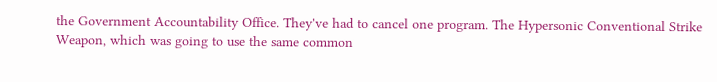the Government Accountability Office. They've had to cancel one program. The Hypersonic Conventional Strike Weapon, which was going to use the same common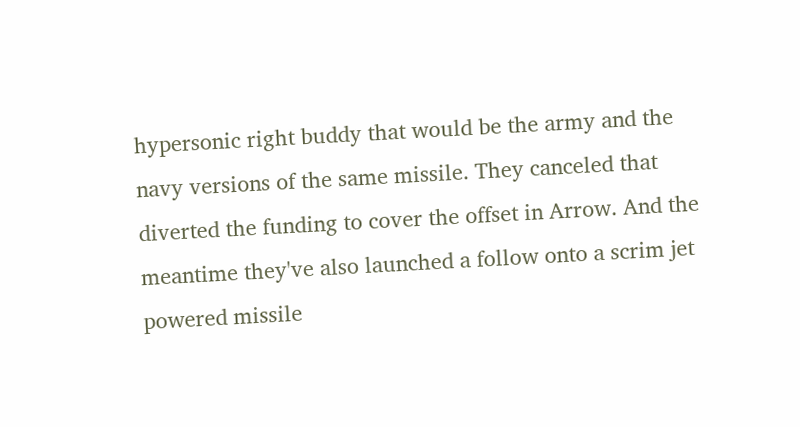hypersonic right buddy that would be the army and the navy versions of the same missile. They canceled that diverted the funding to cover the offset in Arrow. And the meantime they've also launched a follow onto a scrim jet powered missile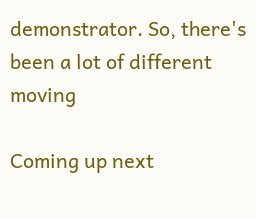demonstrator. So, there's been a lot of different moving

Coming up next